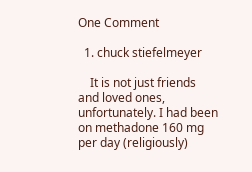One Comment

  1. chuck stiefelmeyer

    It is not just friends and loved ones, unfortunately. I had been on methadone 160 mg per day (religiously)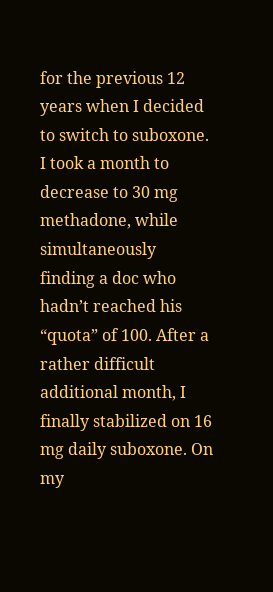for the previous 12 years when I decided to switch to suboxone. I took a month to decrease to 30 mg methadone, while simultaneously finding a doc who hadn’t reached his “quota” of 100. After a rather difficult additional month, I finally stabilized on 16 mg daily suboxone. On my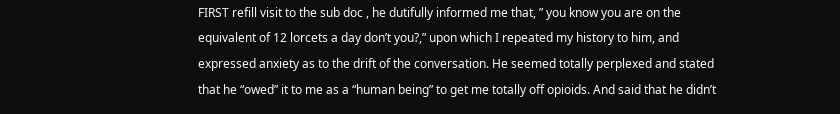FIRST refill visit to the sub doc , he dutifully informed me that, ” you know you are on the equivalent of 12 lorcets a day don’t you?,” upon which I repeated my history to him, and expressed anxiety as to the drift of the conversation. He seemed totally perplexed and stated that he “owed” it to me as a “human being” to get me totally off opioids. And said that he didn’t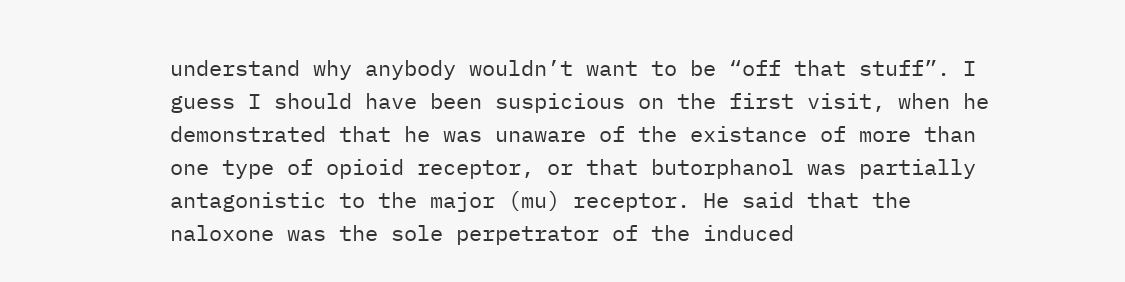understand why anybody wouldn’t want to be “off that stuff”. I guess I should have been suspicious on the first visit, when he demonstrated that he was unaware of the existance of more than one type of opioid receptor, or that butorphanol was partially antagonistic to the major (mu) receptor. He said that the naloxone was the sole perpetrator of the induced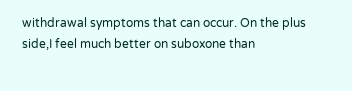withdrawal symptoms that can occur. On the plus side,I feel much better on suboxone than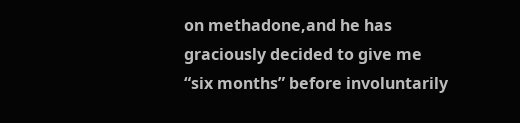on methadone,and he has graciously decided to give me “six months” before involuntarily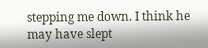stepping me down. I think he may have slept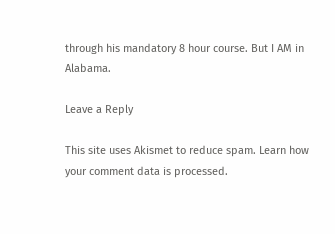through his mandatory 8 hour course. But I AM in Alabama.

Leave a Reply

This site uses Akismet to reduce spam. Learn how your comment data is processed.